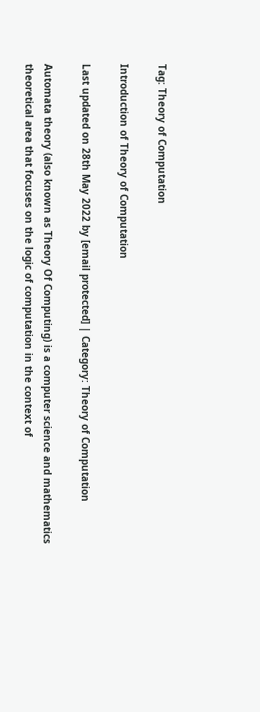Tag: Theory of Computation

Introduction of Theory of Computation

Last updated on 28th May 2022 by [email protected] | Category: Theory of Computation

Automata theory (also known as Theory Of Computing) is a computer science and mathematics theoretical area that focuses on the logic of computation in the context of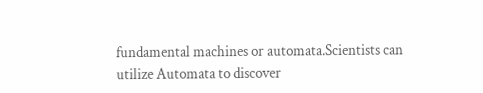fundamental machines or automata.Scientists can utilize Automata to discover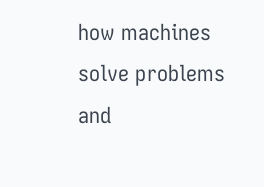how machines solve problems and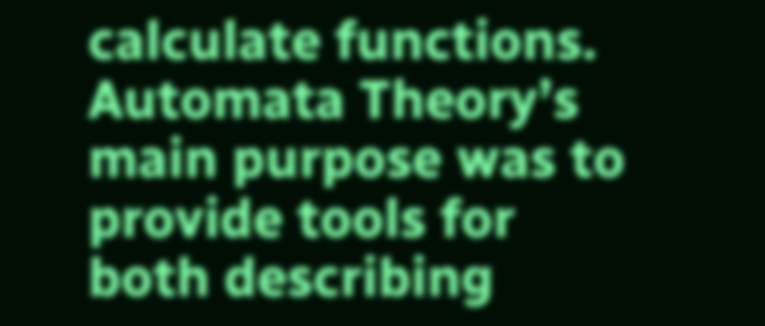calculate functions. Automata Theory’s main purpose was to provide tools for both describing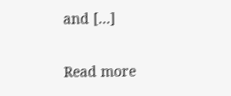and […]

Read more